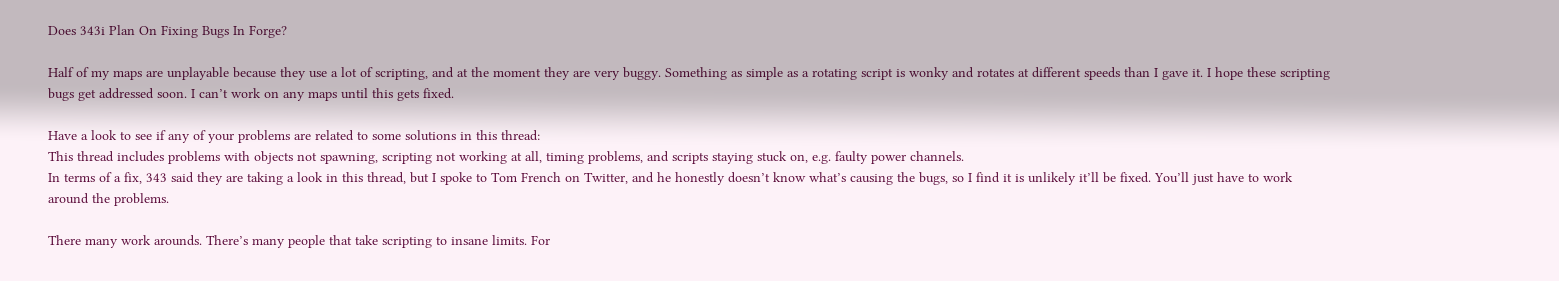Does 343i Plan On Fixing Bugs In Forge?

Half of my maps are unplayable because they use a lot of scripting, and at the moment they are very buggy. Something as simple as a rotating script is wonky and rotates at different speeds than I gave it. I hope these scripting bugs get addressed soon. I can’t work on any maps until this gets fixed.

Have a look to see if any of your problems are related to some solutions in this thread:
This thread includes problems with objects not spawning, scripting not working at all, timing problems, and scripts staying stuck on, e.g. faulty power channels.
In terms of a fix, 343 said they are taking a look in this thread, but I spoke to Tom French on Twitter, and he honestly doesn’t know what’s causing the bugs, so I find it is unlikely it’ll be fixed. You’ll just have to work around the problems.

There many work arounds. There’s many people that take scripting to insane limits. For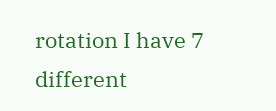rotation I have 7 different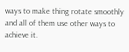ways to make thing rotate smoothly and all of them use other ways to achieve it.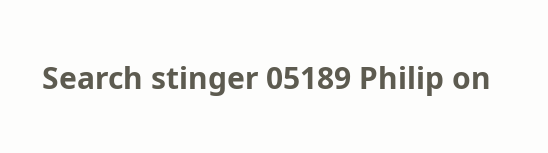Search stinger 05189 Philip on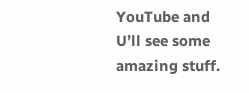YouTube and U’ll see some amazing stuff.